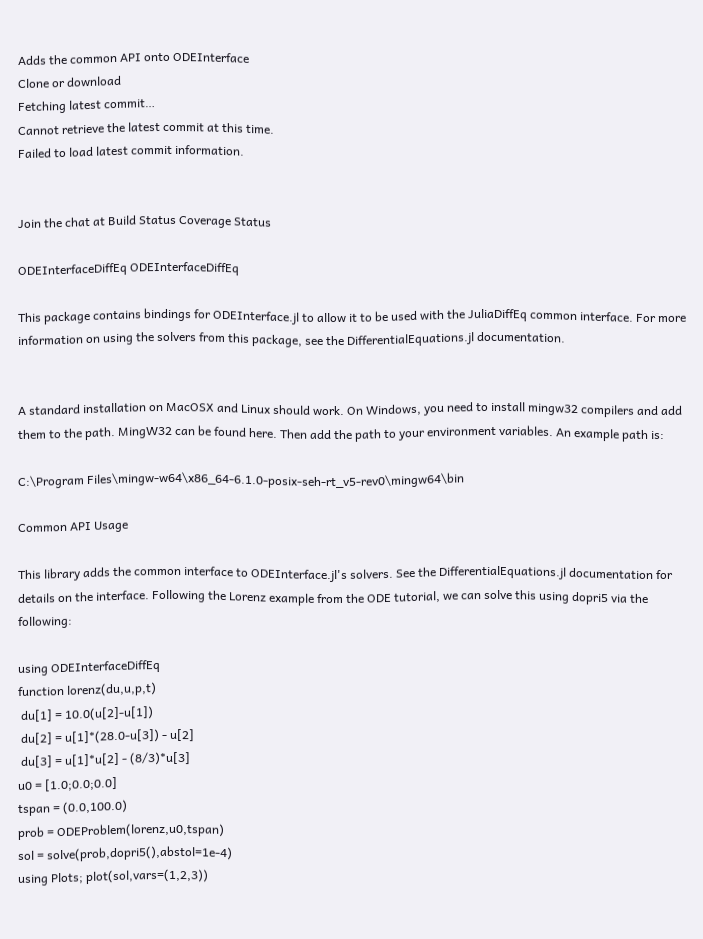Adds the common API onto ODEInterface
Clone or download
Fetching latest commit…
Cannot retrieve the latest commit at this time.
Failed to load latest commit information.


Join the chat at Build Status Coverage Status

ODEInterfaceDiffEq ODEInterfaceDiffEq

This package contains bindings for ODEInterface.jl to allow it to be used with the JuliaDiffEq common interface. For more information on using the solvers from this package, see the DifferentialEquations.jl documentation.


A standard installation on MacOSX and Linux should work. On Windows, you need to install mingw32 compilers and add them to the path. MingW32 can be found here. Then add the path to your environment variables. An example path is:

C:\Program Files\mingw-w64\x86_64-6.1.0-posix-seh-rt_v5-rev0\mingw64\bin

Common API Usage

This library adds the common interface to ODEInterface.jl's solvers. See the DifferentialEquations.jl documentation for details on the interface. Following the Lorenz example from the ODE tutorial, we can solve this using dopri5 via the following:

using ODEInterfaceDiffEq
function lorenz(du,u,p,t)
 du[1] = 10.0(u[2]-u[1])
 du[2] = u[1]*(28.0-u[3]) - u[2]
 du[3] = u[1]*u[2] - (8/3)*u[3]
u0 = [1.0;0.0;0.0]
tspan = (0.0,100.0)
prob = ODEProblem(lorenz,u0,tspan)
sol = solve(prob,dopri5(),abstol=1e-4)
using Plots; plot(sol,vars=(1,2,3))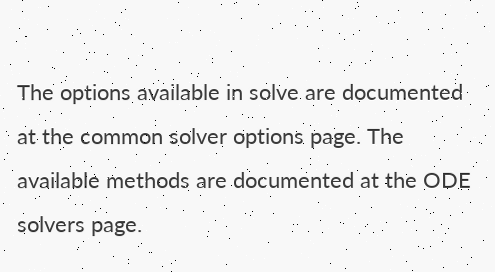The options available in solve are documented at the common solver options page. The available methods are documented at the ODE solvers page.